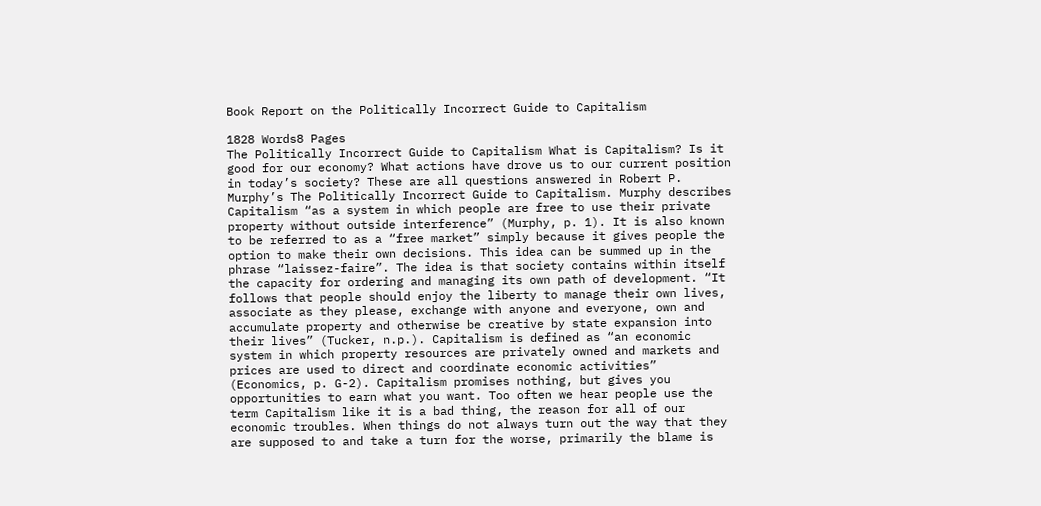Book Report on the Politically Incorrect Guide to Capitalism

1828 Words8 Pages
The Politically Incorrect Guide to Capitalism What is Capitalism? Is it good for our economy? What actions have drove us to our current position in today’s society? These are all questions answered in Robert P. Murphy’s The Politically Incorrect Guide to Capitalism. Murphy describes Capitalism “as a system in which people are free to use their private property without outside interference” (Murphy, p. 1). It is also known to be referred to as a “free market” simply because it gives people the option to make their own decisions. This idea can be summed up in the phrase “laissez-faire”. The idea is that society contains within itself the capacity for ordering and managing its own path of development. “It follows that people should enjoy the liberty to manage their own lives, associate as they please, exchange with anyone and everyone, own and accumulate property and otherwise be creative by state expansion into their lives” (Tucker, n.p.). Capitalism is defined as “an economic system in which property resources are privately owned and markets and prices are used to direct and coordinate economic activities” (Economics, p. G-2). Capitalism promises nothing, but gives you opportunities to earn what you want. Too often we hear people use the term Capitalism like it is a bad thing, the reason for all of our economic troubles. When things do not always turn out the way that they are supposed to and take a turn for the worse, primarily the blame is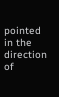pointed in the direction of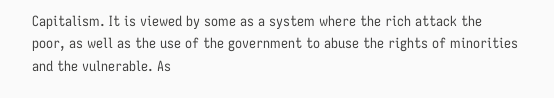Capitalism. It is viewed by some as a system where the rich attack the poor, as well as the use of the government to abuse the rights of minorities and the vulnerable. As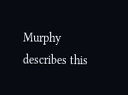Murphy describes this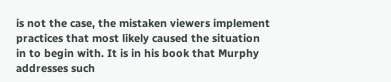is not the case, the mistaken viewers implement practices that most likely caused the situation in to begin with. It is in his book that Murphy addresses such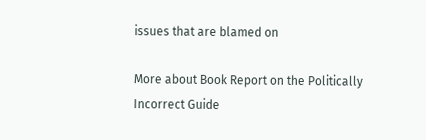issues that are blamed on

More about Book Report on the Politically Incorrect Guide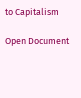to Capitalism

Open Document